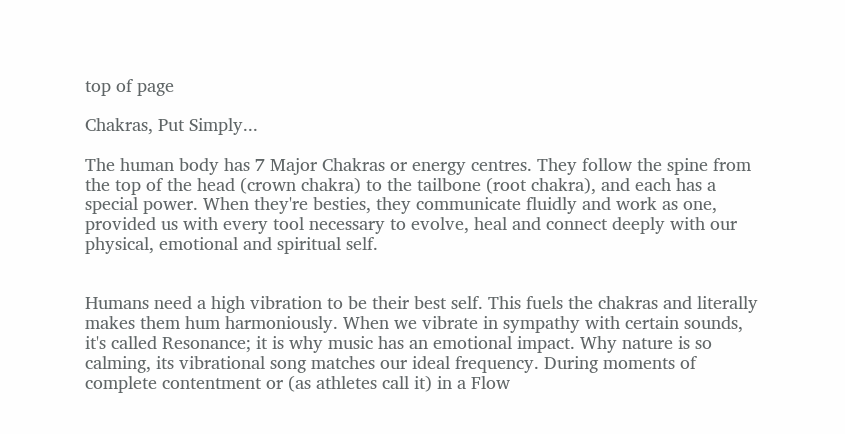top of page

Chakras, Put Simply...

The human body has 7 Major Chakras or energy centres. They follow the spine from the top of the head (crown chakra) to the tailbone (root chakra), and each has a special power. When they're besties, they communicate fluidly and work as one, provided us with every tool necessary to evolve, heal and connect deeply with our physical, emotional and spiritual self.


Humans need a high vibration to be their best self. This fuels the chakras and literally makes them hum harmoniously. When we vibrate in sympathy with certain sounds, it's called Resonance; it is why music has an emotional impact. Why nature is so calming, its vibrational song matches our ideal frequency. During moments of complete contentment or (as athletes call it) in a Flow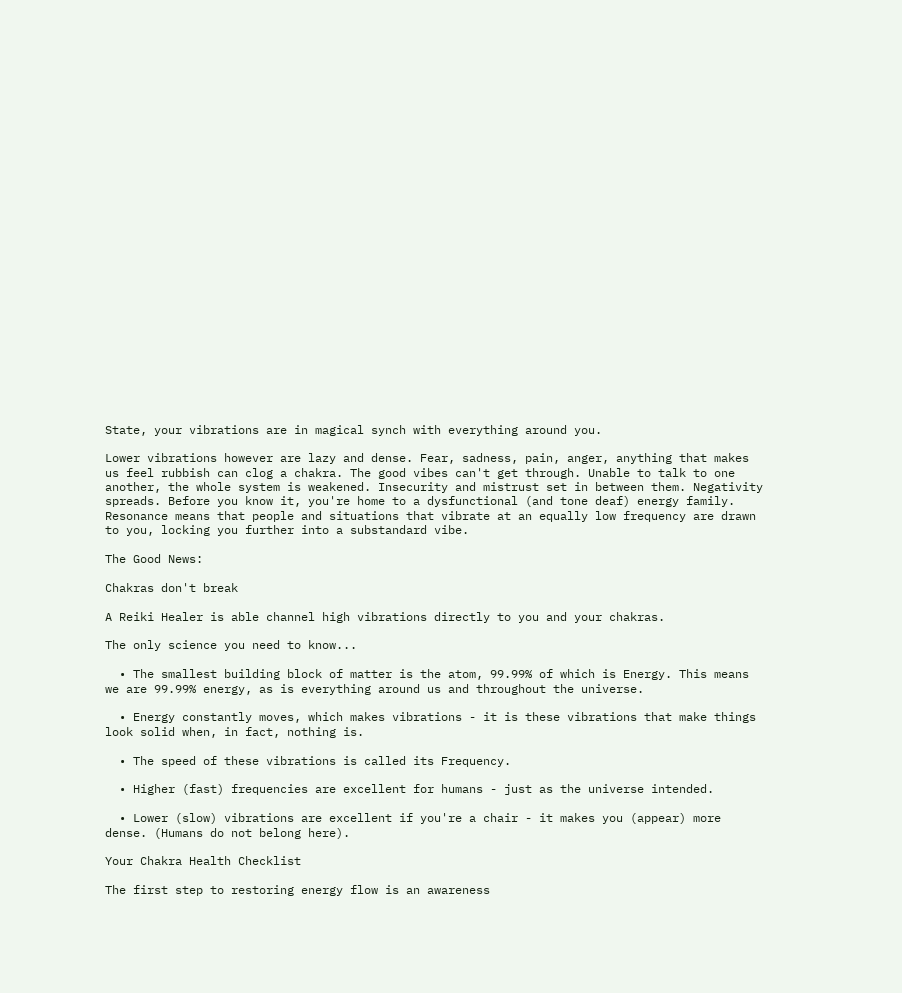State, your vibrations are in magical synch with everything around you.

Lower vibrations however are lazy and dense. Fear, sadness, pain, anger, anything that makes us feel rubbish can clog a chakra. The good vibes can't get through. Unable to talk to one another, the whole system is weakened. Insecurity and mistrust set in between them. Negativity spreads. Before you know it, you're home to a dysfunctional (and tone deaf) energy family. Resonance means that people and situations that vibrate at an equally low frequency are drawn to you, locking you further into a substandard vibe.

The Good News:

Chakras don't break

A Reiki Healer is able channel high vibrations directly to you and your chakras.

The only science you need to know...

  • The smallest building block of matter is the atom, 99.99% of which is Energy. This means we are 99.99% energy, as is everything around us and throughout the universe.

  • Energy constantly moves, which makes vibrations - it is these vibrations that make things look solid when, in fact, nothing is.

  • The speed of these vibrations is called its Frequency.

  • Higher (fast) frequencies are excellent for humans - just as the universe intended.

  • Lower (slow) vibrations are excellent if you're a chair - it makes you (appear) more dense. (Humans do not belong here).

Your Chakra Health Checklist

The first step to restoring energy flow is an awareness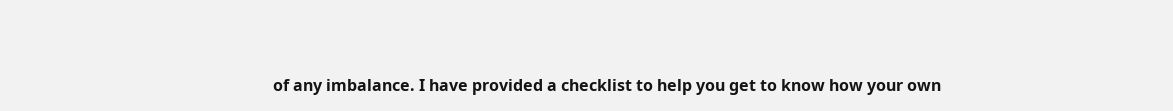of any imbalance. I have provided a checklist to help you get to know how your own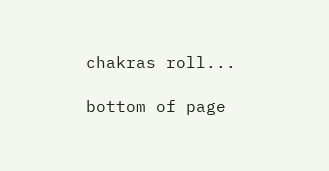chakras roll...

bottom of page